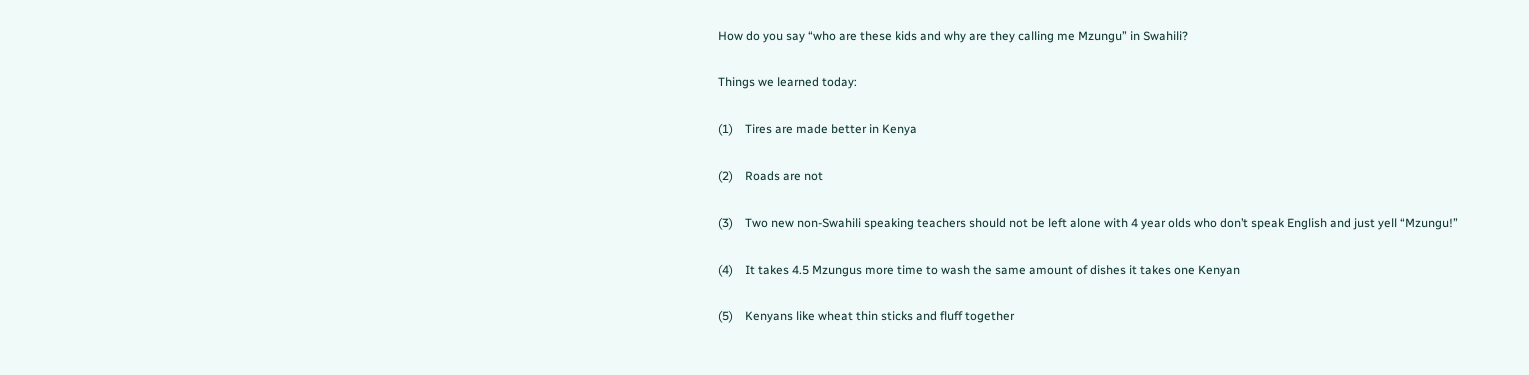How do you say “who are these kids and why are they calling me Mzungu” in Swahili?

Things we learned today:

(1)    Tires are made better in Kenya

(2)    Roads are not

(3)    Two new non-Swahili speaking teachers should not be left alone with 4 year olds who don’t speak English and just yell “Mzungu!”

(4)    It takes 4.5 Mzungus more time to wash the same amount of dishes it takes one Kenyan

(5)    Kenyans like wheat thin sticks and fluff together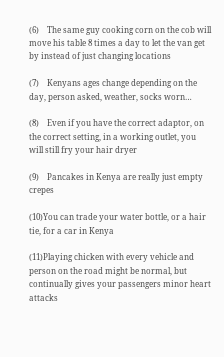(6)    The same guy cooking corn on the cob will move his table 8 times a day to let the van get by instead of just changing locations

(7)    Kenyans ages change depending on the day, person asked, weather, socks worn…

(8)    Even if you have the correct adaptor, on the correct setting, in a working outlet, you will still fry your hair dryer

(9)    Pancakes in Kenya are really just empty crepes

(10)You can trade your water bottle, or a hair tie, for a car in Kenya

(11)Playing chicken with every vehicle and person on the road might be normal, but continually gives your passengers minor heart attacks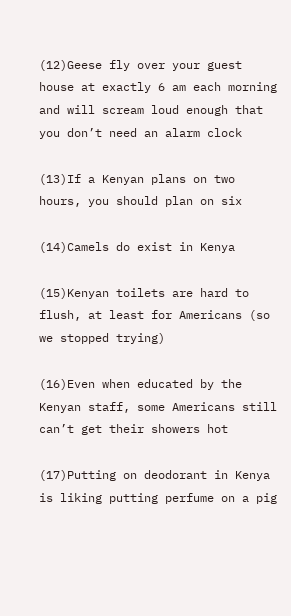(12)Geese fly over your guest house at exactly 6 am each morning and will scream loud enough that you don’t need an alarm clock

(13)If a Kenyan plans on two hours, you should plan on six

(14)Camels do exist in Kenya

(15)Kenyan toilets are hard to flush, at least for Americans (so we stopped trying)

(16)Even when educated by the Kenyan staff, some Americans still can’t get their showers hot

(17)Putting on deodorant in Kenya is liking putting perfume on a pig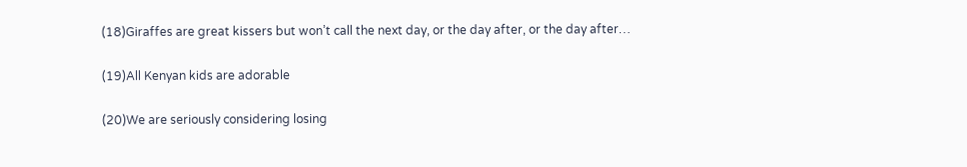(18)Giraffes are great kissers but won’t call the next day, or the day after, or the day after…

(19)All Kenyan kids are adorable

(20)We are seriously considering losing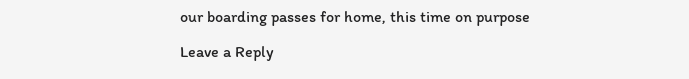our boarding passes for home, this time on purpose

Leave a Reply